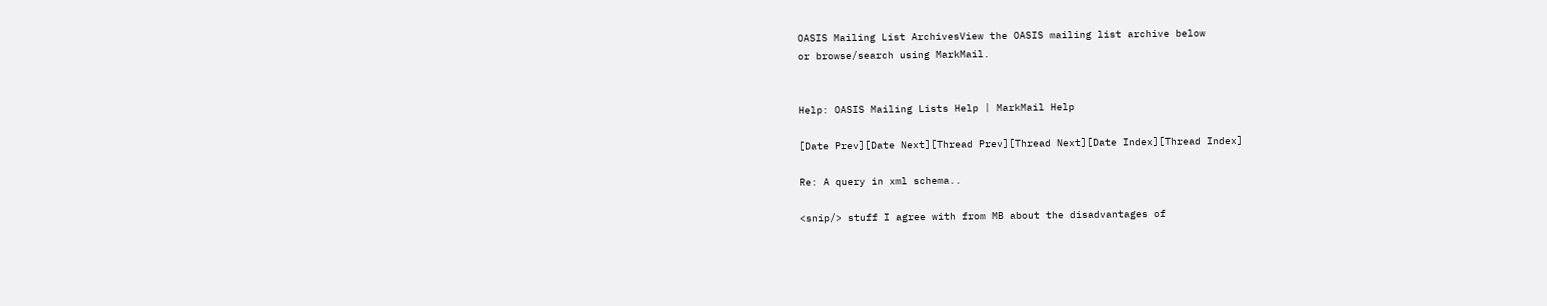OASIS Mailing List ArchivesView the OASIS mailing list archive below
or browse/search using MarkMail.


Help: OASIS Mailing Lists Help | MarkMail Help

[Date Prev][Date Next][Thread Prev][Thread Next][Date Index][Thread Index]

Re: A query in xml schema..

<snip/> stuff I agree with from MB about the disadvantages of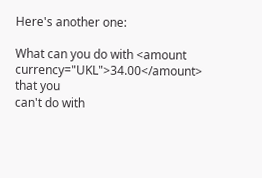Here's another one:

What can you do with <amount currency="UKL">34.00</amount> that you
can't do with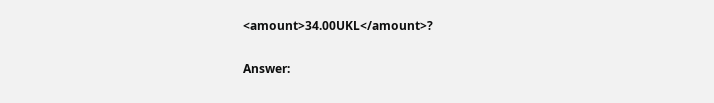<amount>34.00UKL</amount>?

Answer: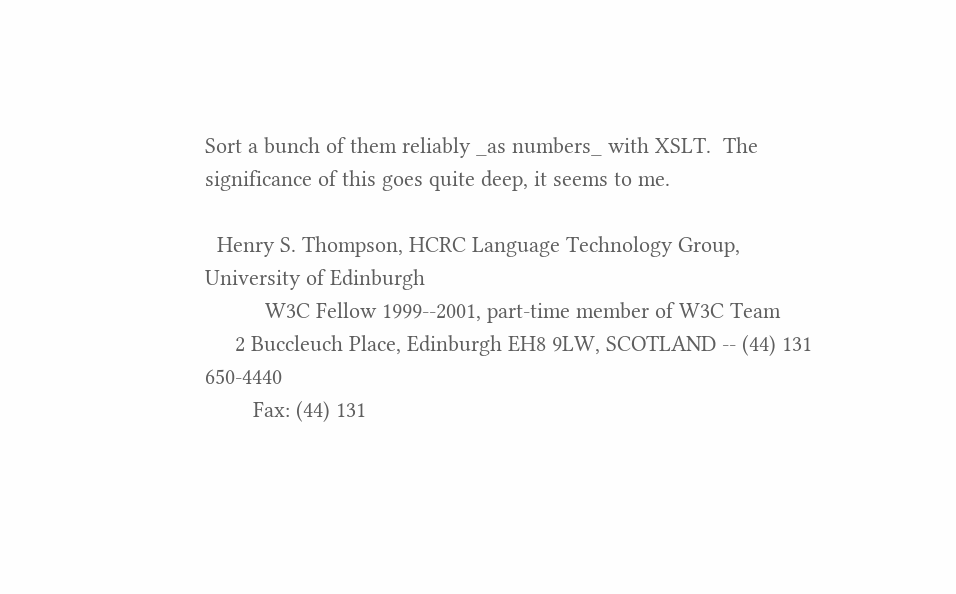Sort a bunch of them reliably _as numbers_ with XSLT.  The
significance of this goes quite deep, it seems to me.

  Henry S. Thompson, HCRC Language Technology Group, University of Edinburgh
          W3C Fellow 1999--2001, part-time member of W3C Team
     2 Buccleuch Place, Edinburgh EH8 9LW, SCOTLAND -- (44) 131 650-4440
        Fax: (44) 131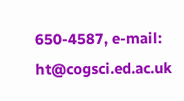650-4587, e-mail: ht@cogsci.ed.ac.uk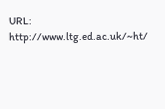URL: http://www.ltg.ed.ac.uk/~ht/